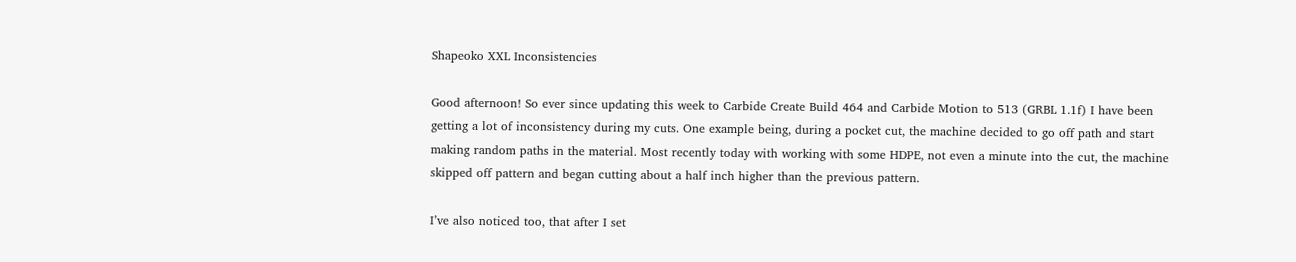Shapeoko XXL Inconsistencies

Good afternoon! So ever since updating this week to Carbide Create Build 464 and Carbide Motion to 513 (GRBL 1.1f) I have been getting a lot of inconsistency during my cuts. One example being, during a pocket cut, the machine decided to go off path and start making random paths in the material. Most recently today with working with some HDPE, not even a minute into the cut, the machine skipped off pattern and began cutting about a half inch higher than the previous pattern.

I’ve also noticed too, that after I set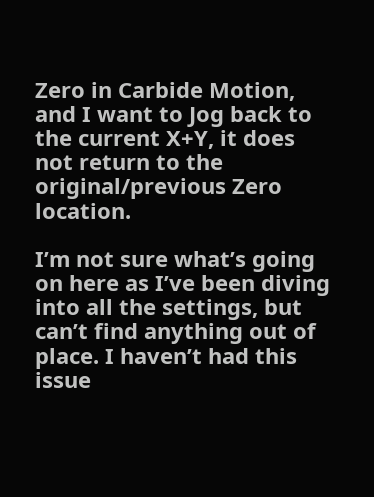Zero in Carbide Motion, and I want to Jog back to the current X+Y, it does not return to the original/previous Zero location.

I’m not sure what’s going on here as I’ve been diving into all the settings, but can’t find anything out of place. I haven’t had this issue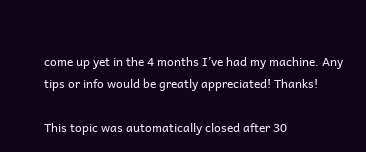come up yet in the 4 months I’ve had my machine. Any tips or info would be greatly appreciated! Thanks!

This topic was automatically closed after 30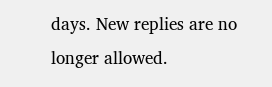days. New replies are no longer allowed.